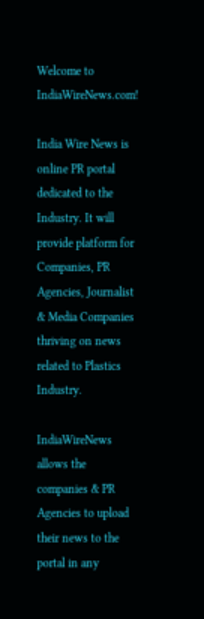Welcome to IndiaWireNews.com!

India Wire News is online PR portal dedicated to the Industry. It will provide platform for Companies, PR Agencies, Journalist & Media Companies thriving on news related to Plastics Industry.

IndiaWireNews allows the companies & PR Agencies to upload their news to the portal in any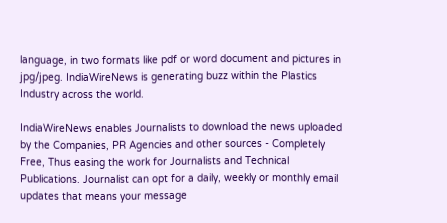language, in two formats like pdf or word document and pictures in jpg/jpeg. IndiaWireNews is generating buzz within the Plastics Industry across the world.

IndiaWireNews enables Journalists to download the news uploaded by the Companies, PR Agencies and other sources - Completely Free, Thus easing the work for Journalists and Technical Publications. Journalist can opt for a daily, weekly or monthly email updates that means your message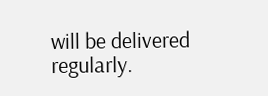will be delivered regularly.